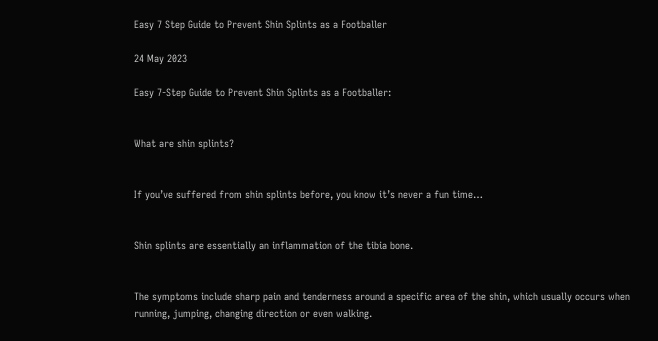Easy 7 Step Guide to Prevent Shin Splints as a Footballer

24 May 2023

Easy 7-Step Guide to Prevent Shin Splints as a Footballer:


What are shin splints?


If you’ve suffered from shin splints before, you know it’s never a fun time…


Shin splints are essentially an inflammation of the tibia bone.


The symptoms include sharp pain and tenderness around a specific area of the shin, which usually occurs when running, jumping, changing direction or even walking.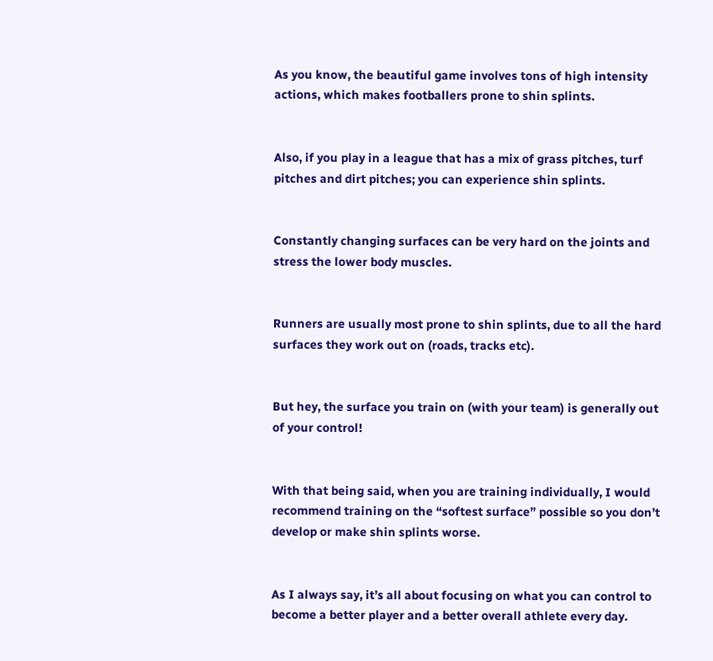As you know, the beautiful game involves tons of high intensity actions, which makes footballers prone to shin splints.


Also, if you play in a league that has a mix of grass pitches, turf pitches and dirt pitches; you can experience shin splints.


Constantly changing surfaces can be very hard on the joints and stress the lower body muscles.


Runners are usually most prone to shin splints, due to all the hard surfaces they work out on (roads, tracks etc).


But hey, the surface you train on (with your team) is generally out of your control!


With that being said, when you are training individually, I would recommend training on the “softest surface” possible so you don’t develop or make shin splints worse.


As I always say, it’s all about focusing on what you can control to become a better player and a better overall athlete every day.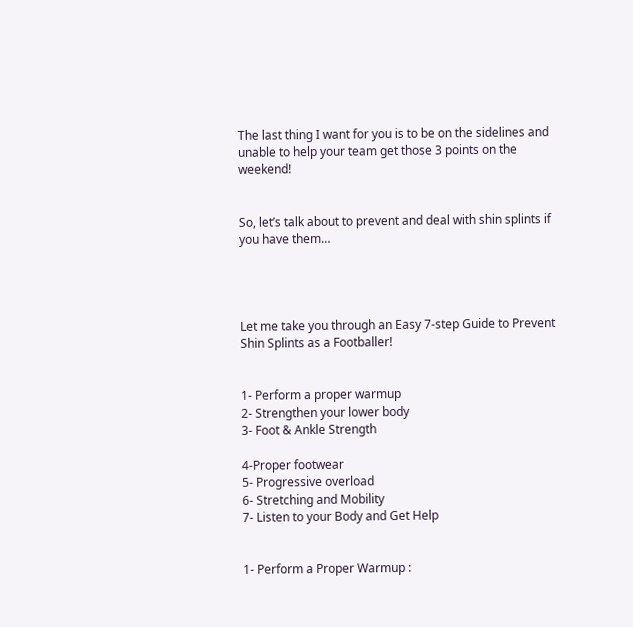The last thing I want for you is to be on the sidelines and unable to help your team get those 3 points on the weekend!


So, let’s talk about to prevent and deal with shin splints if you have them…




Let me take you through an Easy 7-step Guide to Prevent Shin Splints as a Footballer!


1- Perform a proper warmup
2- Strengthen your lower body
3- Foot & Ankle Strength

4-Proper footwear
5- Progressive overload
6- Stretching and Mobility
7- Listen to your Body and Get Help


1- Perform a Proper Warmup :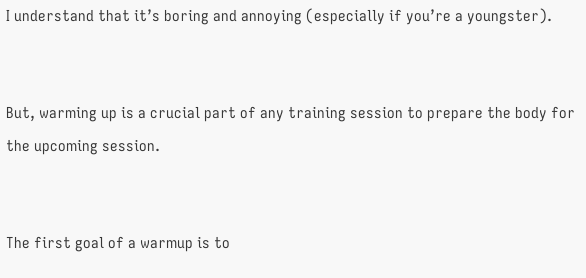I understand that it’s boring and annoying (especially if you’re a youngster).


But, warming up is a crucial part of any training session to prepare the body for the upcoming session.


The first goal of a warmup is to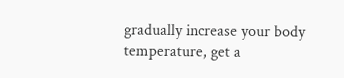gradually increase your body temperature, get a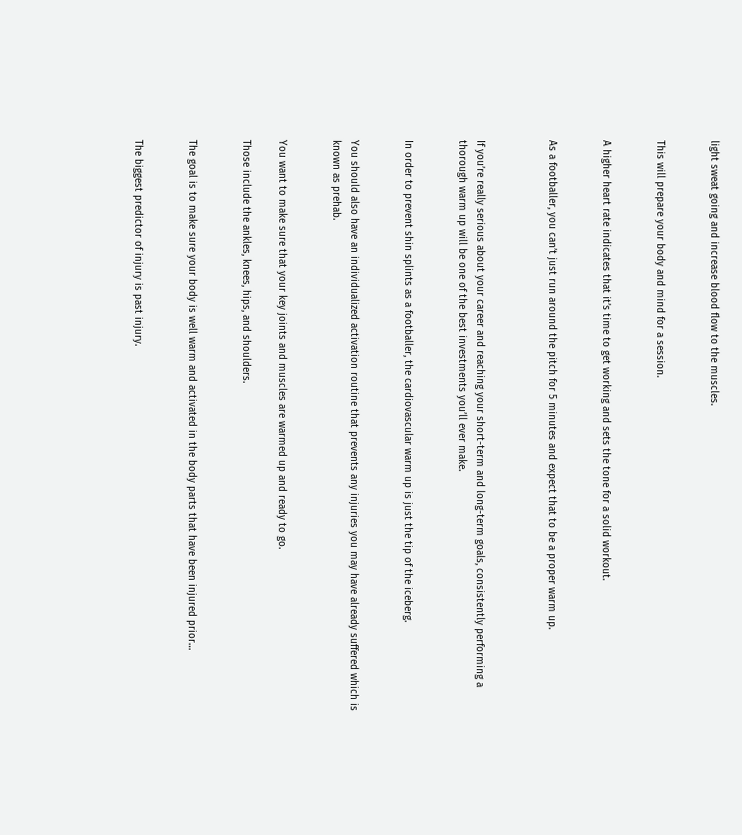light sweat going and increase blood flow to the muscles.


This will prepare your body and mind for a session.


A higher heart rate indicates that it’s time to get working and sets the tone for a solid workout.


As a footballer, you can’t just run around the pitch for 5 minutes and expect that to be a proper warm up.



If you’re really serious about your career and reaching your short-term and long-term goals, consistently performing a thorough warm up will be one of the best investments you’ll ever make.


In order to prevent shin splints as a footballer, the cardiovascular warm up is just the tip of the iceberg.


You should also have an individualized activation routine that prevents any injuries you may have already suffered which is known as prehab.


You want to make sure that your key joints and muscles are warmed up and ready to go.

Those include the ankles, knees, hips, and shoulders.


The goal is to make sure your body is well warm and activated in the body parts that have been injured prior…


The biggest predictor of injury is past injury.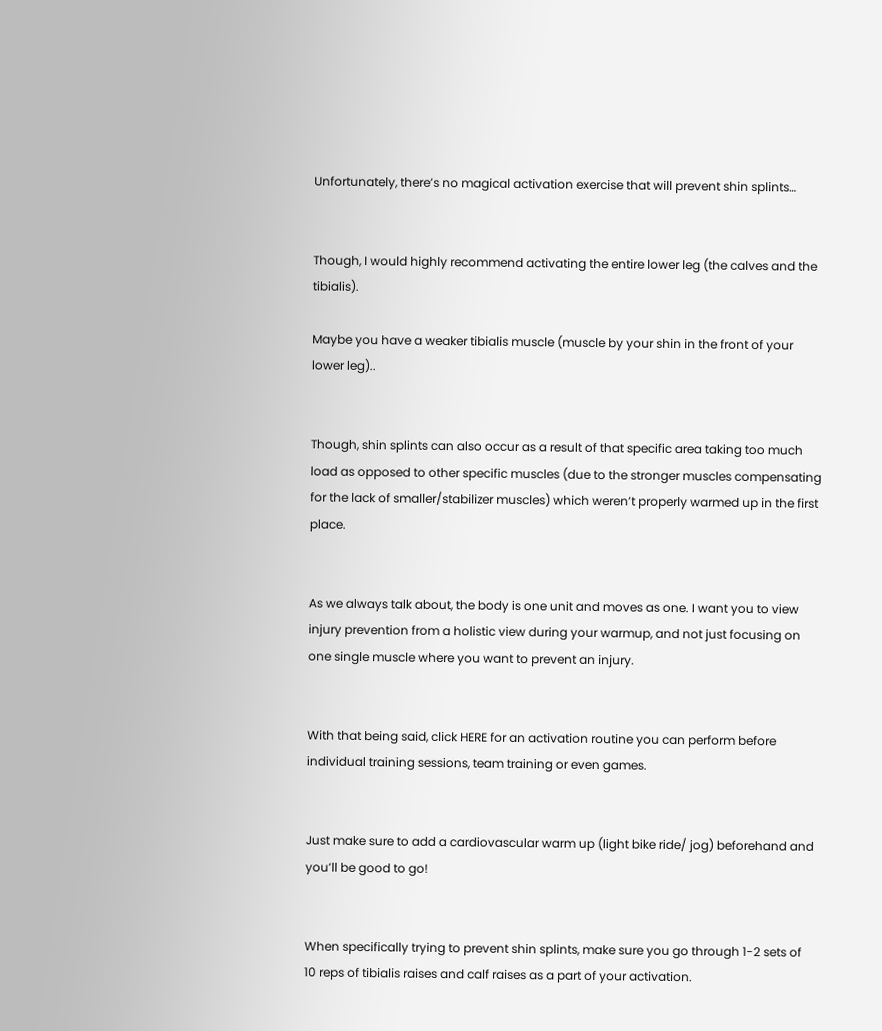Unfortunately, there’s no magical activation exercise that will prevent shin splints…


Though, I would highly recommend activating the entire lower leg (the calves and the tibialis).

Maybe you have a weaker tibialis muscle (muscle by your shin in the front of your lower leg)..


Though, shin splints can also occur as a result of that specific area taking too much load as opposed to other specific muscles (due to the stronger muscles compensating for the lack of smaller/stabilizer muscles) which weren’t properly warmed up in the first place.


As we always talk about, the body is one unit and moves as one. I want you to view injury prevention from a holistic view during your warmup, and not just focusing on one single muscle where you want to prevent an injury.


With that being said, click HERE for an activation routine you can perform before individual training sessions, team training or even games.


Just make sure to add a cardiovascular warm up (light bike ride/ jog) beforehand and you’ll be good to go!


When specifically trying to prevent shin splints, make sure you go through 1-2 sets of 10 reps of tibialis raises and calf raises as a part of your activation.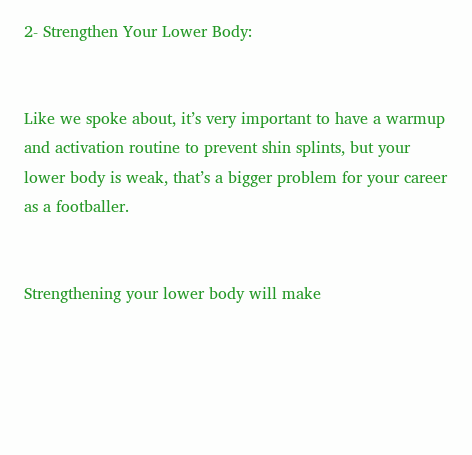2- Strengthen Your Lower Body:


Like we spoke about, it’s very important to have a warmup and activation routine to prevent shin splints, but your lower body is weak, that’s a bigger problem for your career as a footballer.


Strengthening your lower body will make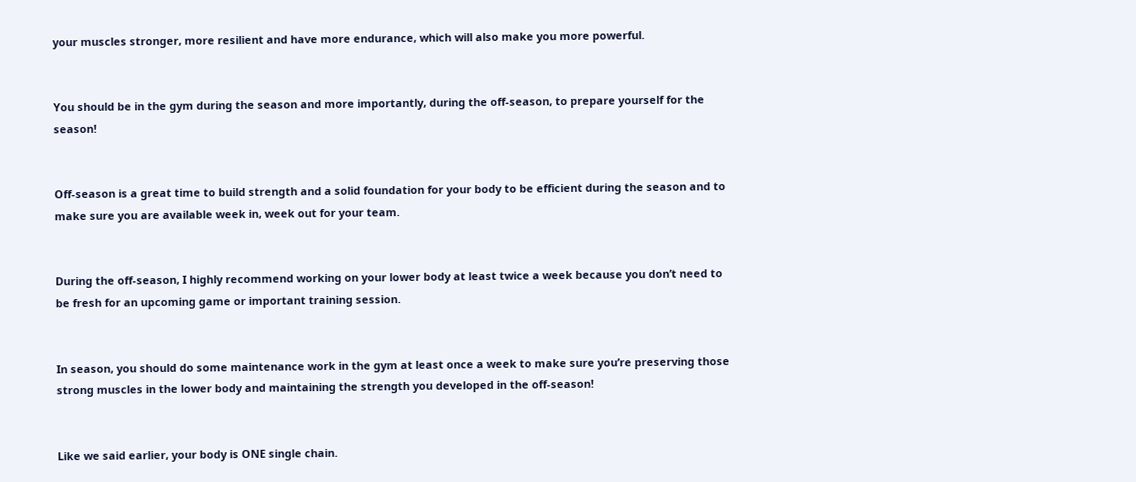your muscles stronger, more resilient and have more endurance, which will also make you more powerful.


You should be in the gym during the season and more importantly, during the off-season, to prepare yourself for the season!


Off-season is a great time to build strength and a solid foundation for your body to be efficient during the season and to make sure you are available week in, week out for your team.


During the off-season, I highly recommend working on your lower body at least twice a week because you don’t need to be fresh for an upcoming game or important training session.


In season, you should do some maintenance work in the gym at least once a week to make sure you’re preserving those strong muscles in the lower body and maintaining the strength you developed in the off-season!


Like we said earlier, your body is ONE single chain.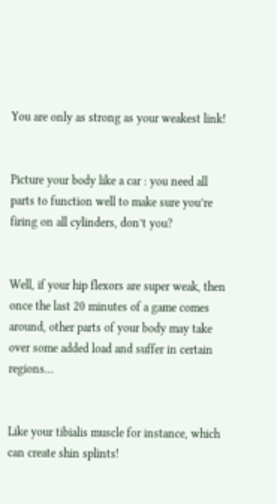You are only as strong as your weakest link!


Picture your body like a car : you need all parts to function well to make sure you’re firing on all cylinders, don’t you?


Well, if your hip flexors are super weak, then once the last 20 minutes of a game comes around, other parts of your body may take over some added load and suffer in certain regions…


Like your tibialis muscle for instance, which can create shin splints!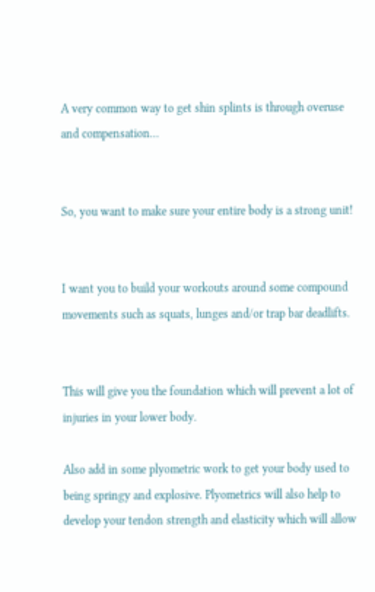A very common way to get shin splints is through overuse and compensation…


So, you want to make sure your entire body is a strong unit!


I want you to build your workouts around some compound movements such as squats, lunges and/or trap bar deadlifts.


This will give you the foundation which will prevent a lot of injuries in your lower body.

Also add in some plyometric work to get your body used to being springy and explosive. Plyometrics will also help to develop your tendon strength and elasticity which will allow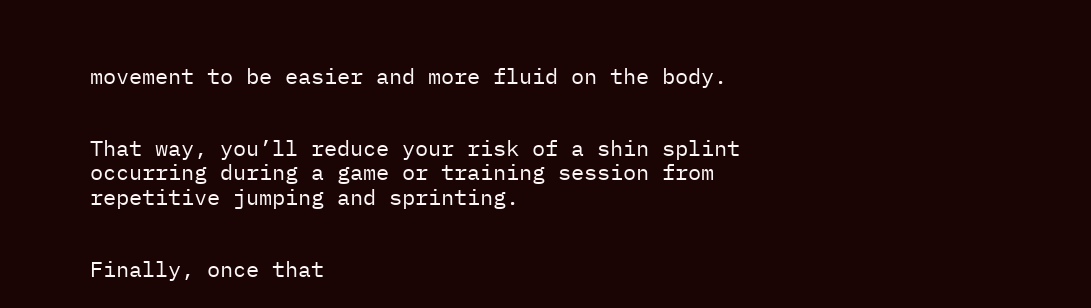movement to be easier and more fluid on the body.


That way, you’ll reduce your risk of a shin splint occurring during a game or training session from repetitive jumping and sprinting.


Finally, once that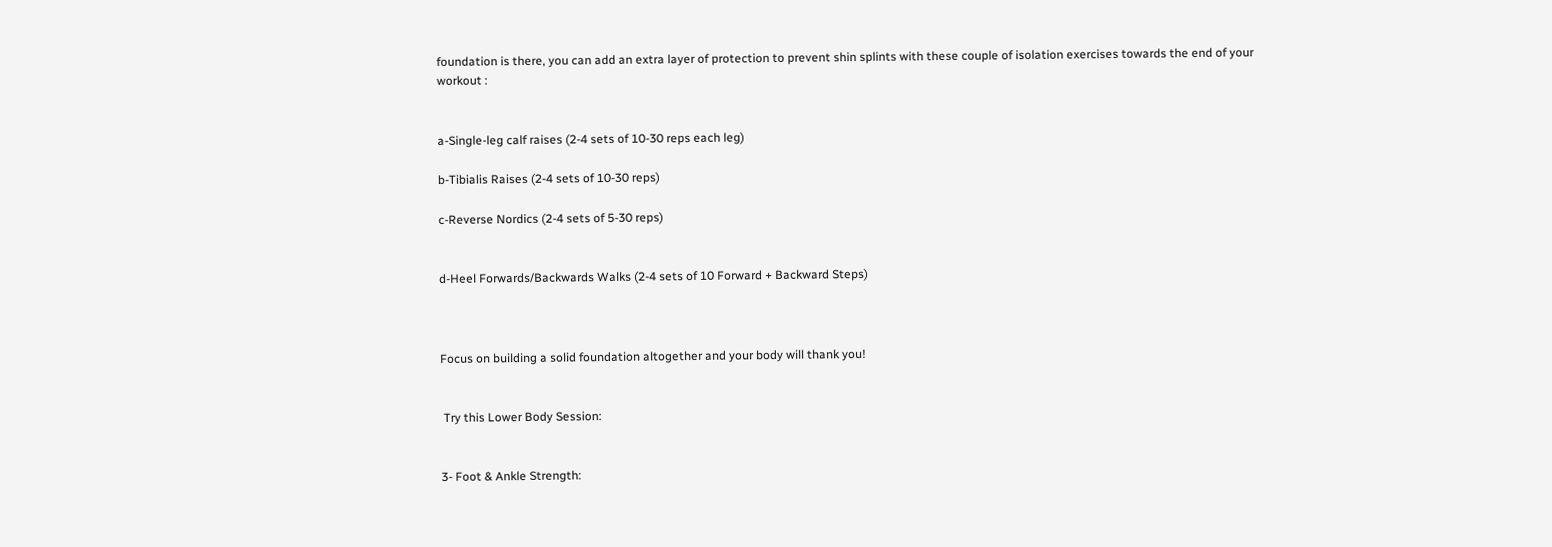foundation is there, you can add an extra layer of protection to prevent shin splints with these couple of isolation exercises towards the end of your workout :


a-Single-leg calf raises (2-4 sets of 10-30 reps each leg)

b-Tibialis Raises (2-4 sets of 10-30 reps)

c-Reverse Nordics (2-4 sets of 5-30 reps)


d-Heel Forwards/Backwards Walks (2-4 sets of 10 Forward + Backward Steps)



Focus on building a solid foundation altogether and your body will thank you!


 Try this Lower Body Session:


3- Foot & Ankle Strength: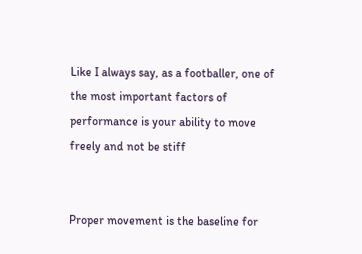Like I always say, as a footballer, one of the most important factors of performance is your ability to move freely and not be stiff


Proper movement is the baseline for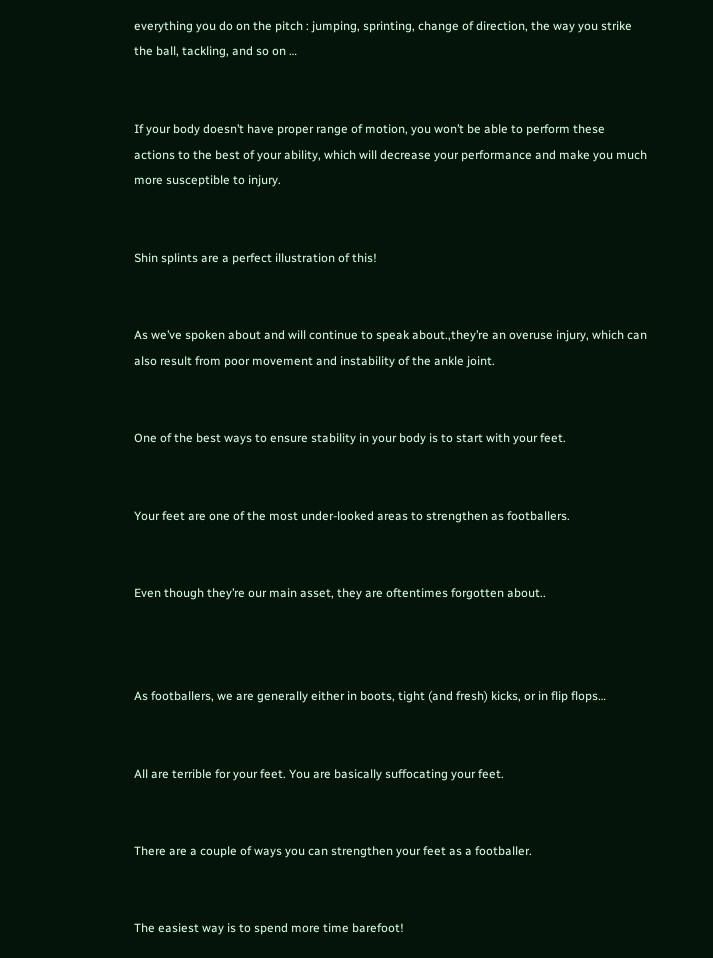everything you do on the pitch : jumping, sprinting, change of direction, the way you strike the ball, tackling, and so on …


If your body doesn’t have proper range of motion, you won’t be able to perform these actions to the best of your ability, which will decrease your performance and make you much more susceptible to injury.


Shin splints are a perfect illustration of this!


As we’ve spoken about and will continue to speak about.,they’re an overuse injury, which can also result from poor movement and instability of the ankle joint.


One of the best ways to ensure stability in your body is to start with your feet.


Your feet are one of the most under-looked areas to strengthen as footballers.


Even though they’re our main asset, they are oftentimes forgotten about..



As footballers, we are generally either in boots, tight (and fresh) kicks, or in flip flops…


All are terrible for your feet. You are basically suffocating your feet.


There are a couple of ways you can strengthen your feet as a footballer.


The easiest way is to spend more time barefoot!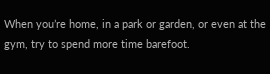When you’re home, in a park or garden, or even at the gym, try to spend more time barefoot.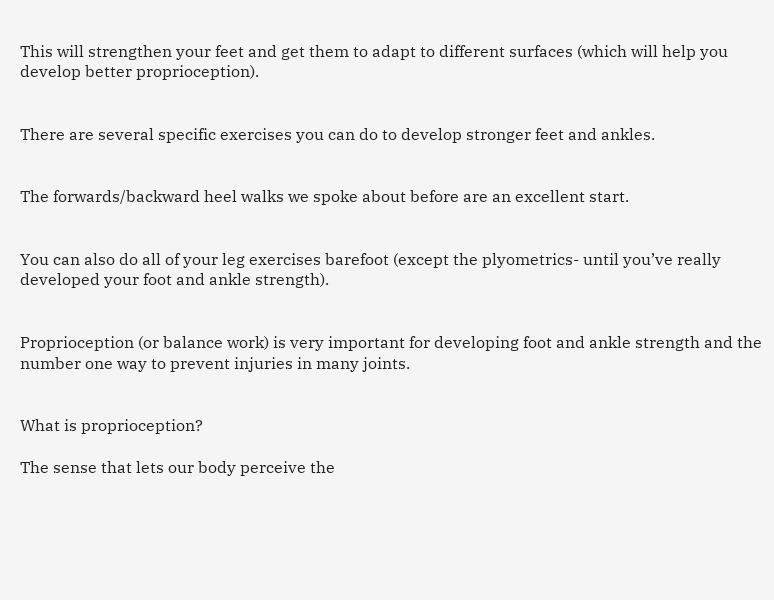This will strengthen your feet and get them to adapt to different surfaces (which will help you develop better proprioception).


There are several specific exercises you can do to develop stronger feet and ankles.


The forwards/backward heel walks we spoke about before are an excellent start.


You can also do all of your leg exercises barefoot (except the plyometrics- until you’ve really developed your foot and ankle strength).


Proprioception (or balance work) is very important for developing foot and ankle strength and the number one way to prevent injuries in many joints.


What is proprioception?

The sense that lets our body perceive the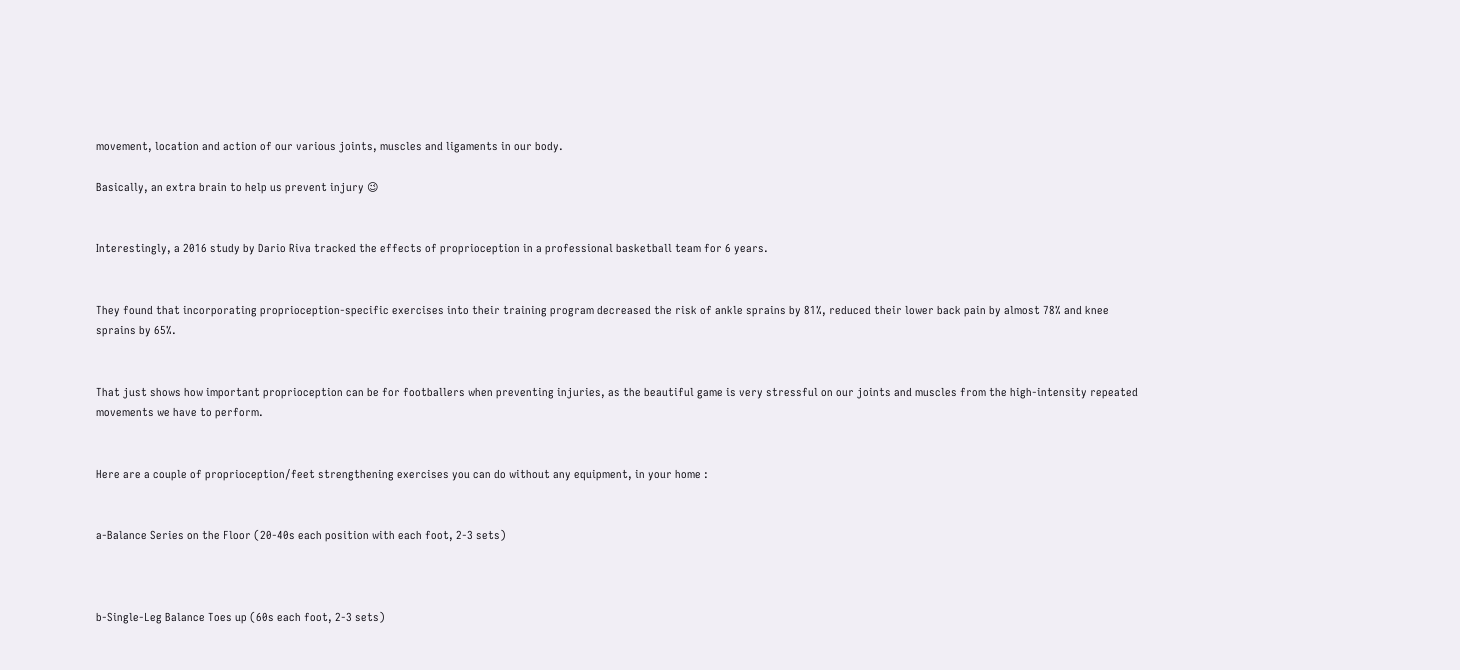movement, location and action of our various joints, muscles and ligaments in our body.

Basically, an extra brain to help us prevent injury 😉


Interestingly, a 2016 study by Dario Riva tracked the effects of proprioception in a professional basketball team for 6 years.


They found that incorporating proprioception-specific exercises into their training program decreased the risk of ankle sprains by 81%, reduced their lower back pain by almost 78% and knee sprains by 65%.


That just shows how important proprioception can be for footballers when preventing injuries, as the beautiful game is very stressful on our joints and muscles from the high-intensity repeated movements we have to perform.


Here are a couple of proprioception/feet strengthening exercises you can do without any equipment, in your home :


a-Balance Series on the Floor (20-40s each position with each foot, 2-3 sets)



b-Single-Leg Balance Toes up (60s each foot, 2-3 sets)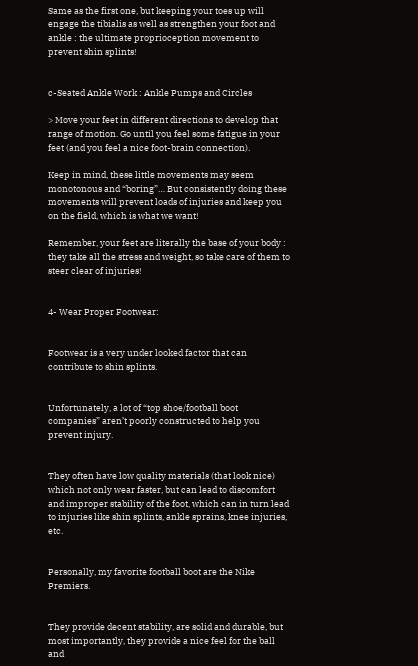Same as the first one, but keeping your toes up will engage the tibialis as well as strengthen your foot and ankle : the ultimate proprioception movement to prevent shin splints!


c-Seated Ankle Work : Ankle Pumps and Circles

> Move your feet in different directions to develop that range of motion. Go until you feel some fatigue in your feet (and you feel a nice foot-brain connection).

Keep in mind, these little movements may seem monotonous and “boring”… But consistently doing these movements will prevent loads of injuries and keep you on the field, which is what we want!

Remember, your feet are literally the base of your body : they take all the stress and weight, so take care of them to steer clear of injuries!


4- Wear Proper Footwear:


Footwear is a very under looked factor that can contribute to shin splints.


Unfortunately, a lot of “top shoe/football boot companies” aren’t poorly constructed to help you prevent injury.


They often have low quality materials (that look nice) which not only wear faster, but can lead to discomfort and improper stability of the foot, which can in turn lead to injuries like shin splints, ankle sprains, knee injuries, etc.


Personally, my favorite football boot are the Nike Premiers.


They provide decent stability, are solid and durable, but most importantly, they provide a nice feel for the ball and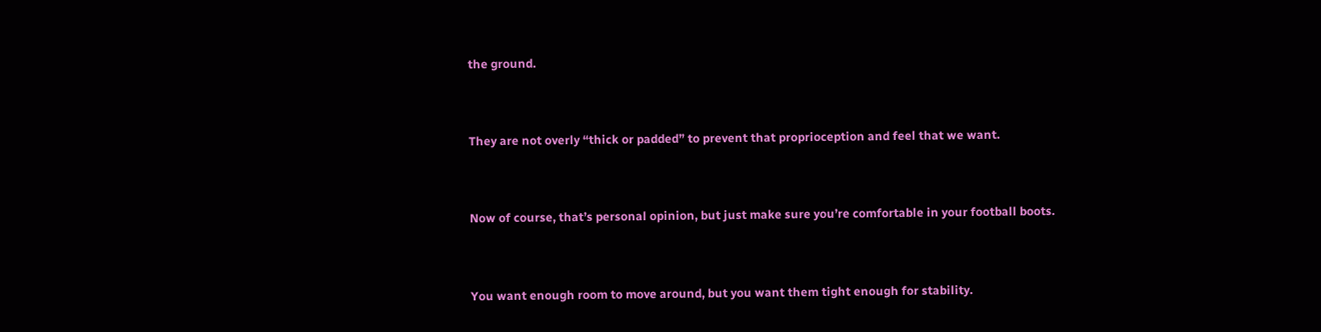the ground.


They are not overly “thick or padded” to prevent that proprioception and feel that we want.


Now of course, that’s personal opinion, but just make sure you’re comfortable in your football boots.


You want enough room to move around, but you want them tight enough for stability.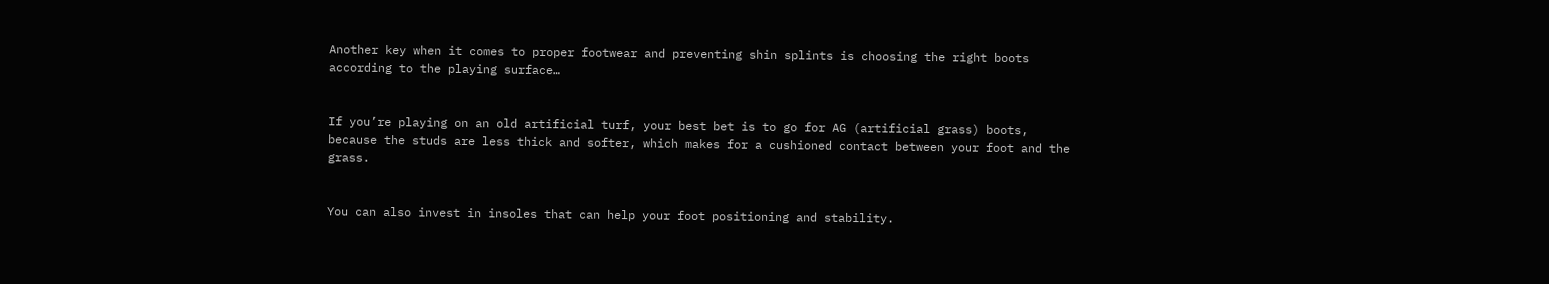Another key when it comes to proper footwear and preventing shin splints is choosing the right boots according to the playing surface…


If you’re playing on an old artificial turf, your best bet is to go for AG (artificial grass) boots, because the studs are less thick and softer, which makes for a cushioned contact between your foot and the grass.


You can also invest in insoles that can help your foot positioning and stability.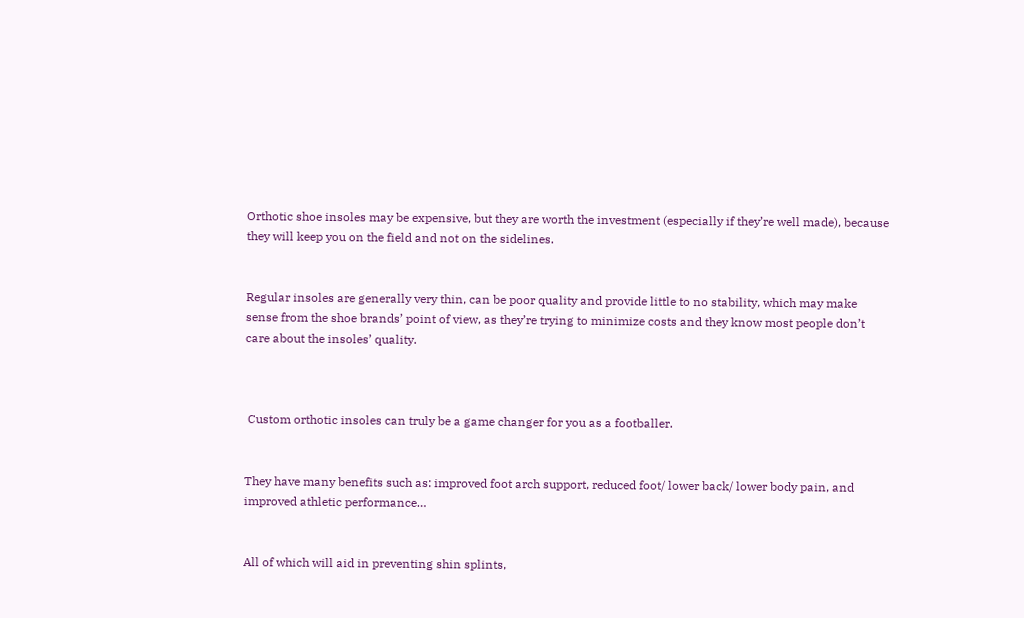Orthotic shoe insoles may be expensive, but they are worth the investment (especially if they’re well made), because they will keep you on the field and not on the sidelines.


Regular insoles are generally very thin, can be poor quality and provide little to no stability, which may make sense from the shoe brands’ point of view, as they’re trying to minimize costs and they know most people don’t care about the insoles’ quality.



 Custom orthotic insoles can truly be a game changer for you as a footballer.


They have many benefits such as: improved foot arch support, reduced foot/ lower back/ lower body pain, and improved athletic performance…


All of which will aid in preventing shin splints,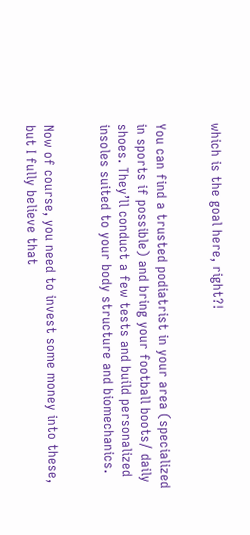which is the goal here, right?!


You can find a trusted podiatrist in your area (specialized in sports if possible) and bring your football boots/ daily shoes. They’ll conduct a few tests and build personalized insoles suited to your body structure and biomechanics.


Now of course, you need to invest some money into these, but I fully believe that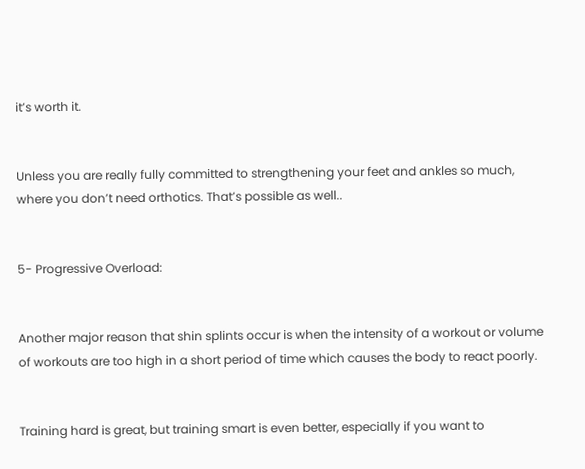it’s worth it.


Unless you are really fully committed to strengthening your feet and ankles so much, where you don’t need orthotics. That’s possible as well..


5- Progressive Overload:


Another major reason that shin splints occur is when the intensity of a workout or volume of workouts are too high in a short period of time which causes the body to react poorly.


Training hard is great, but training smart is even better, especially if you want to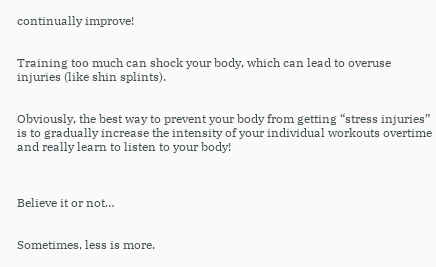continually improve!


Training too much can shock your body, which can lead to overuse injuries (like shin splints).


Obviously, the best way to prevent your body from getting “stress injuries” is to gradually increase the intensity of your individual workouts overtime and really learn to listen to your body!



Believe it or not…


Sometimes, less is more.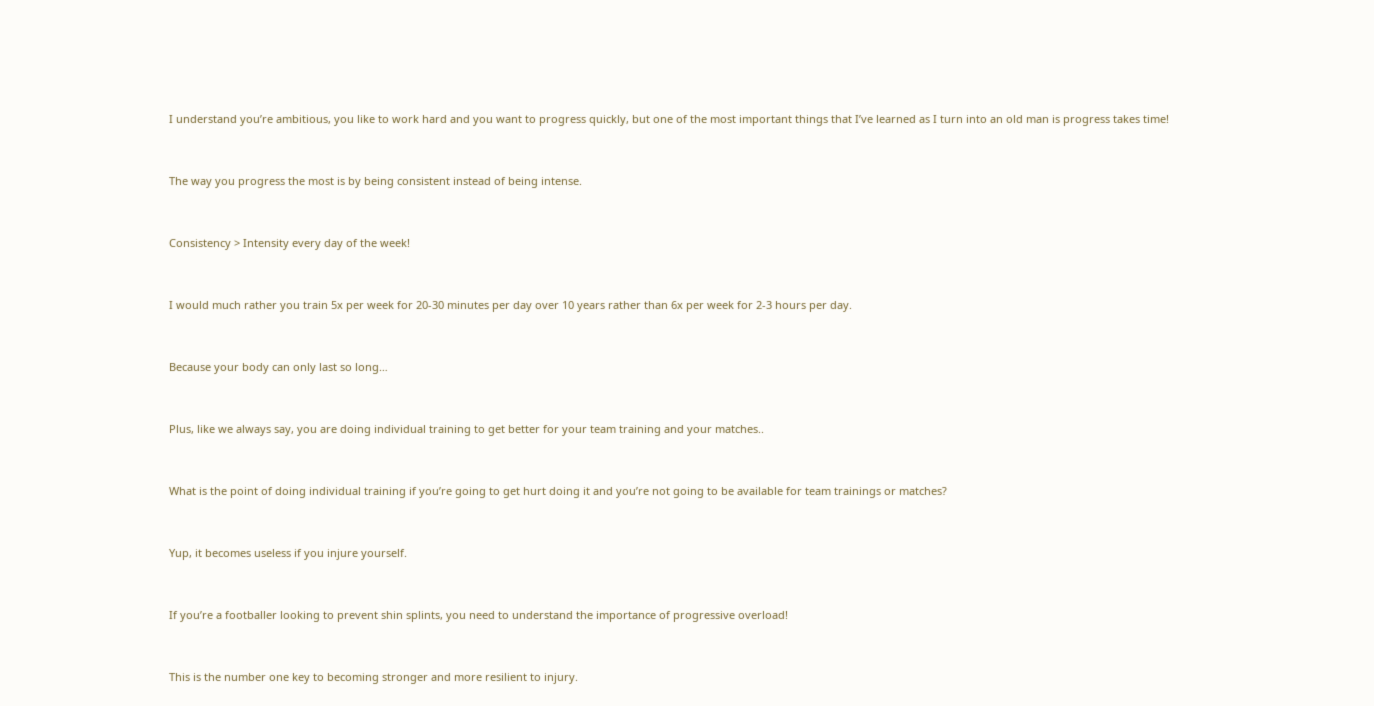I understand you’re ambitious, you like to work hard and you want to progress quickly, but one of the most important things that I’ve learned as I turn into an old man is progress takes time!


The way you progress the most is by being consistent instead of being intense.


Consistency > Intensity every day of the week!


I would much rather you train 5x per week for 20-30 minutes per day over 10 years rather than 6x per week for 2-3 hours per day.


Because your body can only last so long…


Plus, like we always say, you are doing individual training to get better for your team training and your matches..


What is the point of doing individual training if you’re going to get hurt doing it and you’re not going to be available for team trainings or matches?


Yup, it becomes useless if you injure yourself.


If you’re a footballer looking to prevent shin splints, you need to understand the importance of progressive overload!


This is the number one key to becoming stronger and more resilient to injury.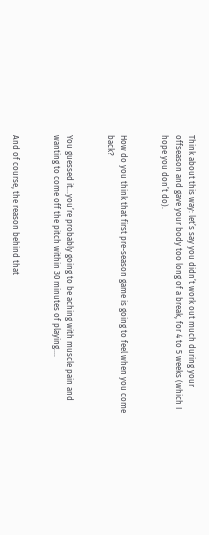Think about this way: let’s say you didn’t work out much during your offseason and gave your body too long of a break, for 4 to 5 weeks (which I hope you don’t do).


How do you think that first pre-season game is going to feel when you come back?


You guessed it…you’re probably going to be aching with muscle pain and wanting to come off the pitch within 30 minutes of playing.…


And of course, the reason behind that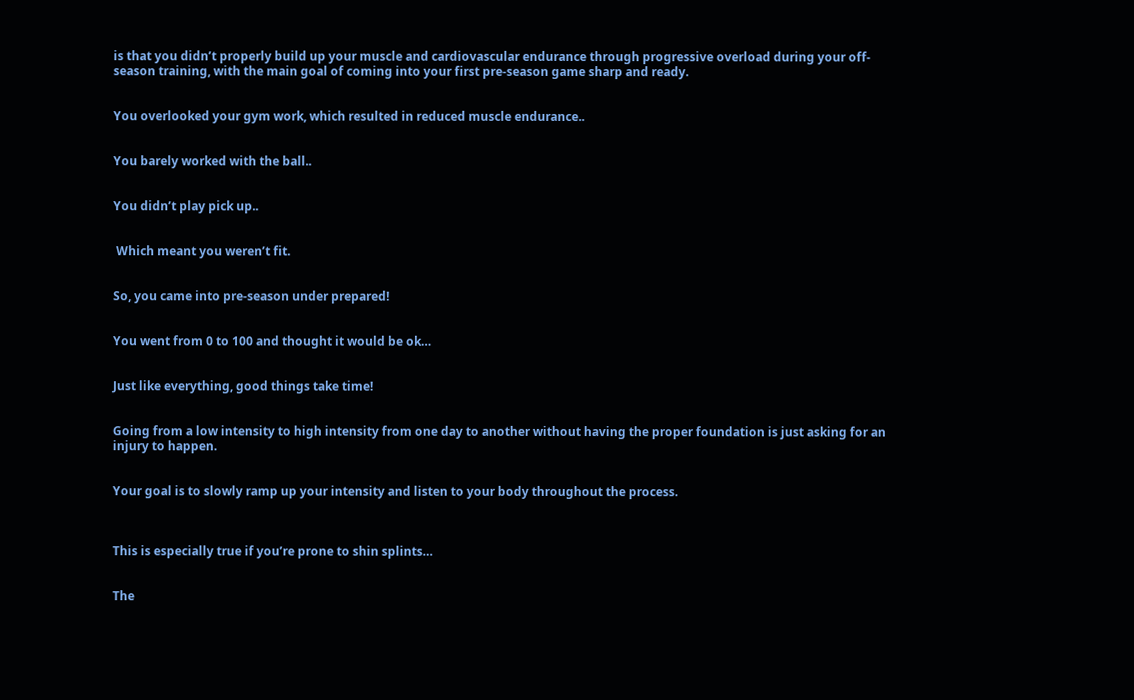is that you didn’t properly build up your muscle and cardiovascular endurance through progressive overload during your off-season training, with the main goal of coming into your first pre-season game sharp and ready.


You overlooked your gym work, which resulted in reduced muscle endurance..


You barely worked with the ball..


You didn’t play pick up..


 Which meant you weren’t fit.


So, you came into pre-season under prepared!


You went from 0 to 100 and thought it would be ok…


Just like everything, good things take time!


Going from a low intensity to high intensity from one day to another without having the proper foundation is just asking for an injury to happen.


Your goal is to slowly ramp up your intensity and listen to your body throughout the process.



This is especially true if you’re prone to shin splints…


The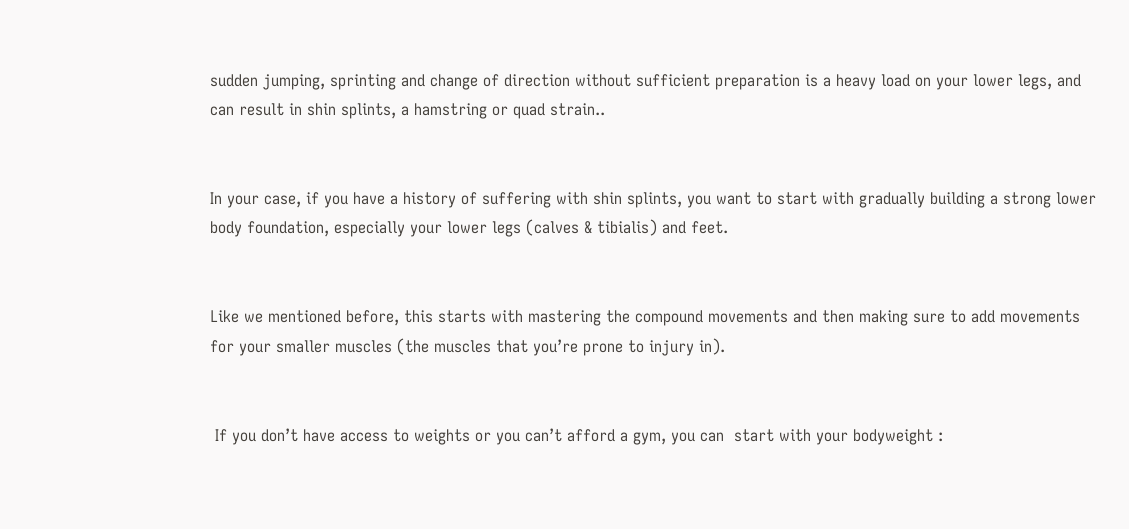sudden jumping, sprinting and change of direction without sufficient preparation is a heavy load on your lower legs, and can result in shin splints, a hamstring or quad strain..


In your case, if you have a history of suffering with shin splints, you want to start with gradually building a strong lower body foundation, especially your lower legs (calves & tibialis) and feet.


Like we mentioned before, this starts with mastering the compound movements and then making sure to add movements for your smaller muscles (the muscles that you’re prone to injury in).


 If you don’t have access to weights or you can’t afford a gym, you can  start with your bodyweight :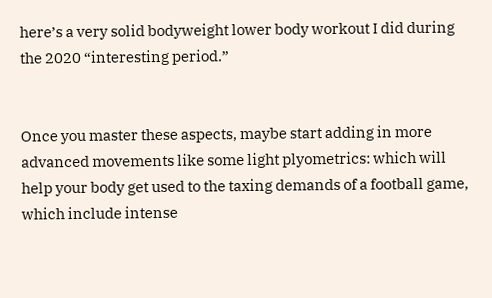here’s a very solid bodyweight lower body workout I did during the 2020 “interesting period.”


Once you master these aspects, maybe start adding in more advanced movements like some light plyometrics: which will help your body get used to the taxing demands of a football game, which include intense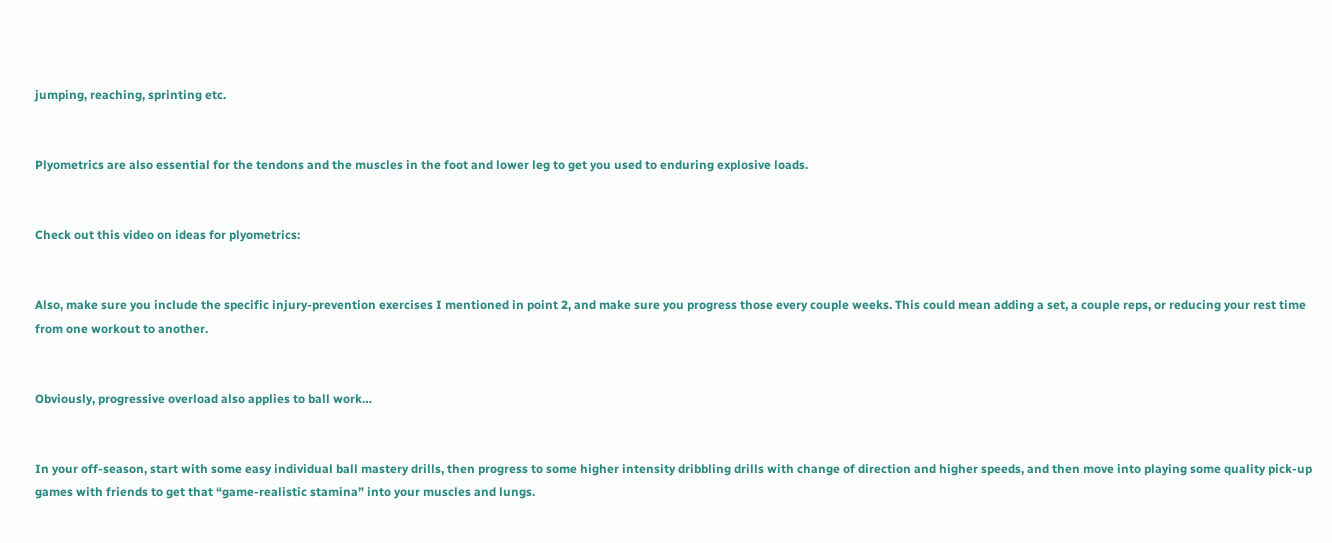jumping, reaching, sprinting etc.


Plyometrics are also essential for the tendons and the muscles in the foot and lower leg to get you used to enduring explosive loads.


Check out this video on ideas for plyometrics:


Also, make sure you include the specific injury-prevention exercises I mentioned in point 2, and make sure you progress those every couple weeks. This could mean adding a set, a couple reps, or reducing your rest time from one workout to another.


Obviously, progressive overload also applies to ball work…


In your off-season, start with some easy individual ball mastery drills, then progress to some higher intensity dribbling drills with change of direction and higher speeds, and then move into playing some quality pick-up games with friends to get that “game-realistic stamina” into your muscles and lungs.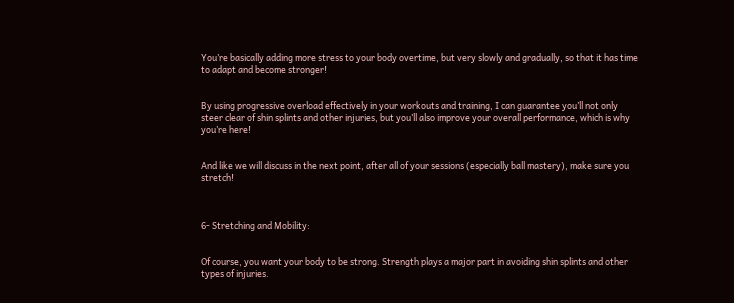You’re basically adding more stress to your body overtime, but very slowly and gradually, so that it has time to adapt and become stronger!


By using progressive overload effectively in your workouts and training, I can guarantee you’ll not only steer clear of shin splints and other injuries, but you’ll also improve your overall performance, which is why you’re here!


And like we will discuss in the next point, after all of your sessions (especially ball mastery), make sure you stretch!



6- Stretching and Mobility:


Of course, you want your body to be strong. Strength plays a major part in avoiding shin splints and other types of injuries.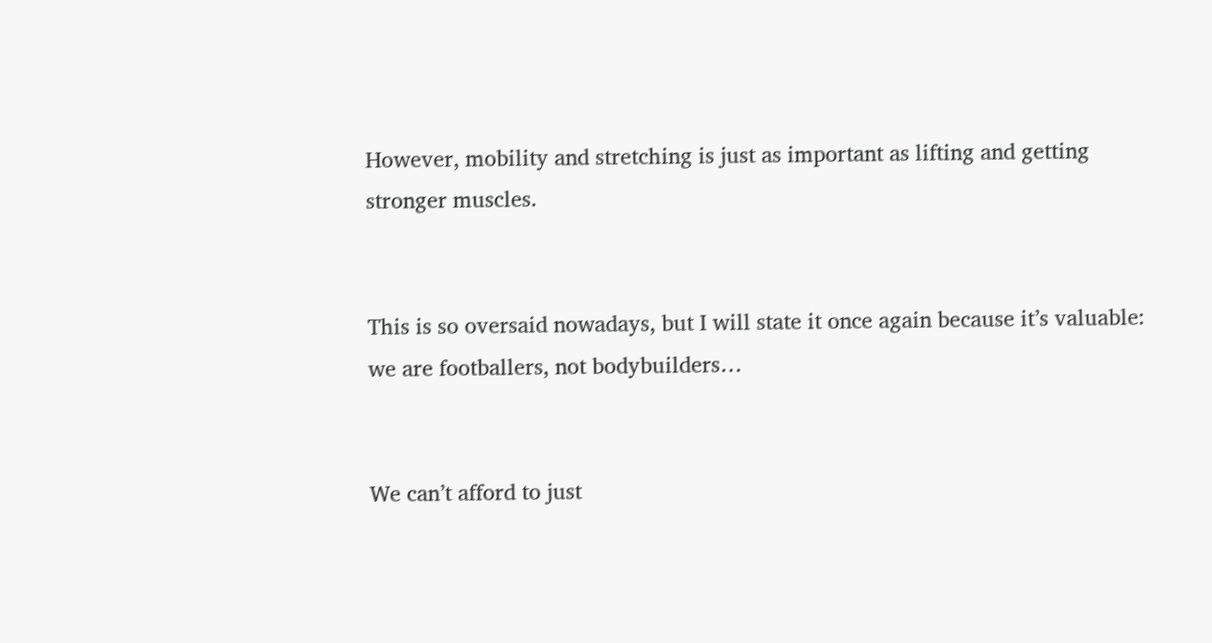However, mobility and stretching is just as important as lifting and getting stronger muscles.


This is so oversaid nowadays, but I will state it once again because it’s valuable: we are footballers, not bodybuilders…


We can’t afford to just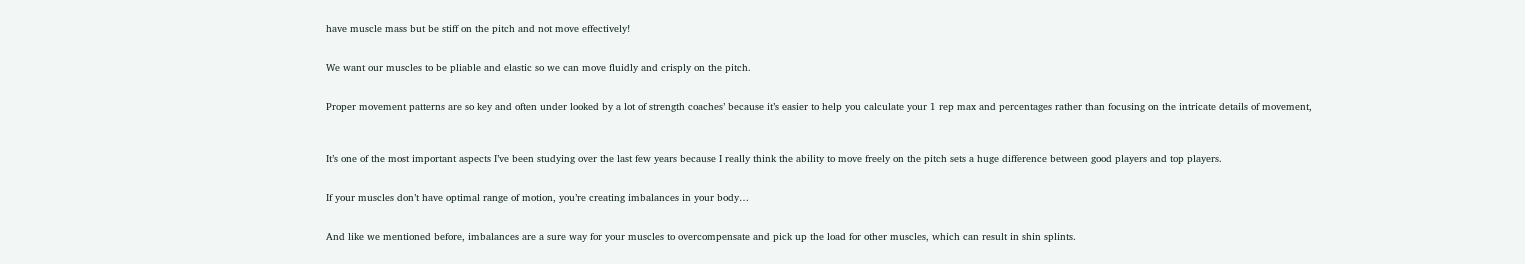have muscle mass but be stiff on the pitch and not move effectively!


We want our muscles to be pliable and elastic so we can move fluidly and crisply on the pitch.


Proper movement patterns are so key and often under looked by a lot of strength coaches’ because it’s easier to help you calculate your 1 rep max and percentages rather than focusing on the intricate details of movement,



It’s one of the most important aspects I’ve been studying over the last few years because I really think the ability to move freely on the pitch sets a huge difference between good players and top players.


If your muscles don’t have optimal range of motion, you’re creating imbalances in your body…


And like we mentioned before, imbalances are a sure way for your muscles to overcompensate and pick up the load for other muscles, which can result in shin splints.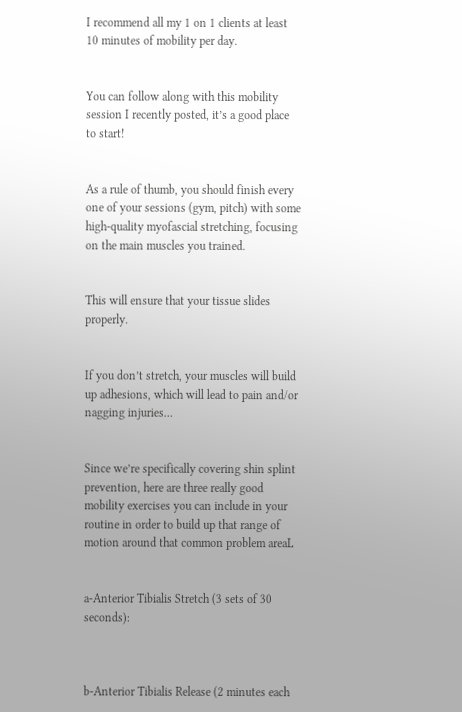I recommend all my 1 on 1 clients at least 10 minutes of mobility per day.


You can follow along with this mobility session I recently posted, it’s a good place to start!


As a rule of thumb, you should finish every one of your sessions (gym, pitch) with some high-quality myofascial stretching, focusing on the main muscles you trained.


This will ensure that your tissue slides properly.


If you don’t stretch, your muscles will build up adhesions, which will lead to pain and/or nagging injuries…


Since we’re specifically covering shin splint prevention, here are three really good mobility exercises you can include in your routine in order to build up that range of motion around that common problem areaL


a-Anterior Tibialis Stretch (3 sets of 30 seconds):



b-Anterior Tibialis Release (2 minutes each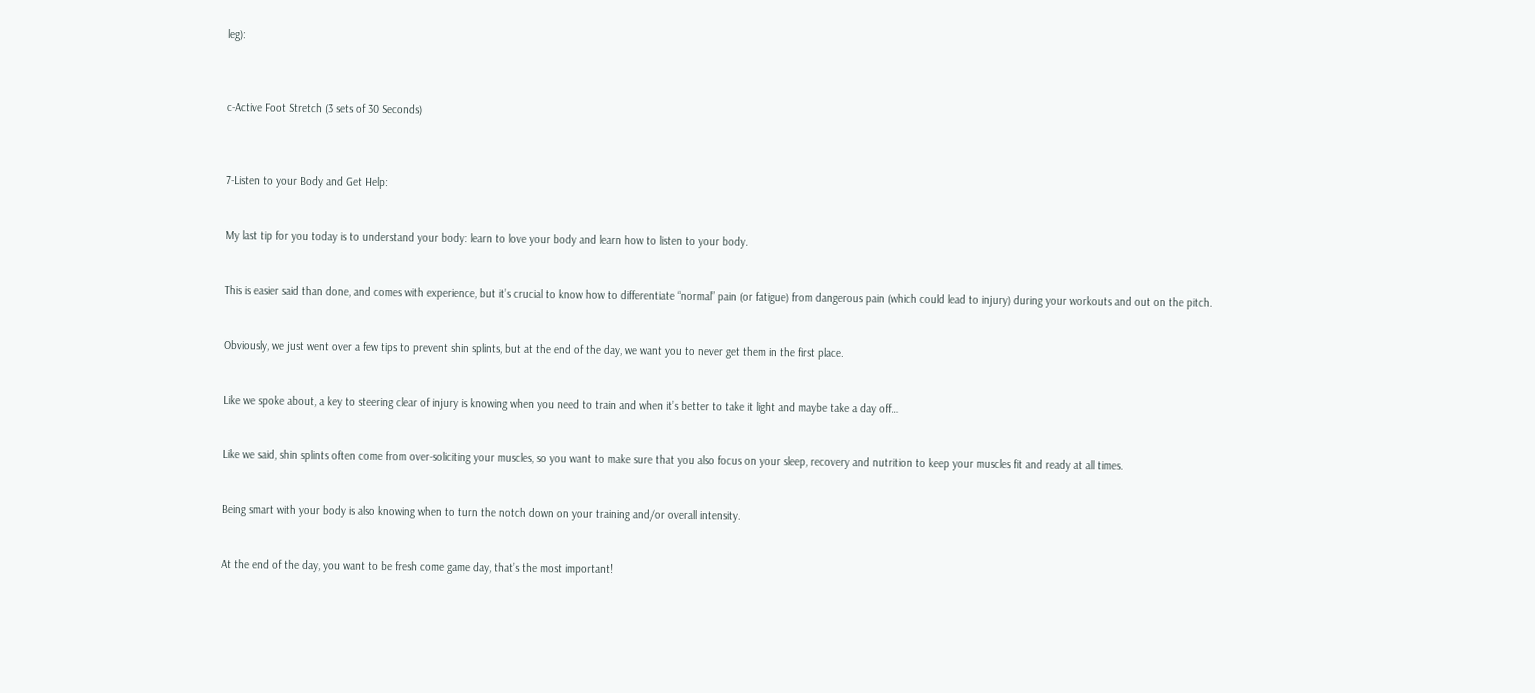leg):



c-Active Foot Stretch (3 sets of 30 Seconds)



7-Listen to your Body and Get Help:


My last tip for you today is to understand your body: learn to love your body and learn how to listen to your body.


This is easier said than done, and comes with experience, but it’s crucial to know how to differentiate “normal” pain (or fatigue) from dangerous pain (which could lead to injury) during your workouts and out on the pitch.


Obviously, we just went over a few tips to prevent shin splints, but at the end of the day, we want you to never get them in the first place.


Like we spoke about, a key to steering clear of injury is knowing when you need to train and when it’s better to take it light and maybe take a day off…


Like we said, shin splints often come from over-soliciting your muscles, so you want to make sure that you also focus on your sleep, recovery and nutrition to keep your muscles fit and ready at all times.


Being smart with your body is also knowing when to turn the notch down on your training and/or overall intensity.


At the end of the day, you want to be fresh come game day, that’s the most important!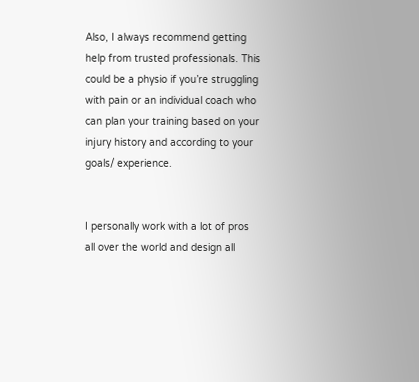Also, I always recommend getting help from trusted professionals. This could be a physio if you’re struggling with pain or an individual coach who can plan your training based on your injury history and according to your goals/ experience.


I personally work with a lot of pros all over the world and design all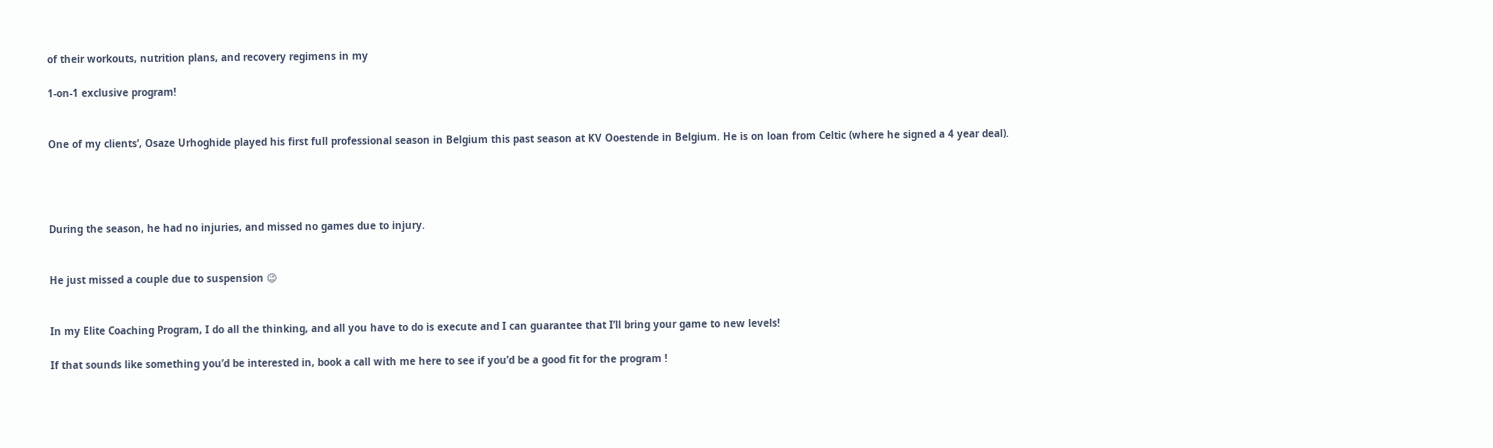of their workouts, nutrition plans, and recovery regimens in my

1-on-1 exclusive program!


One of my clients’, Osaze Urhoghide played his first full professional season in Belgium this past season at KV Ooestende in Belgium. He is on loan from Celtic (where he signed a 4 year deal).




During the season, he had no injuries, and missed no games due to injury.


He just missed a couple due to suspension 😉


In my Elite Coaching Program, I do all the thinking, and all you have to do is execute and I can guarantee that I’ll bring your game to new levels!

If that sounds like something you’d be interested in, book a call with me here to see if you’d be a good fit for the program !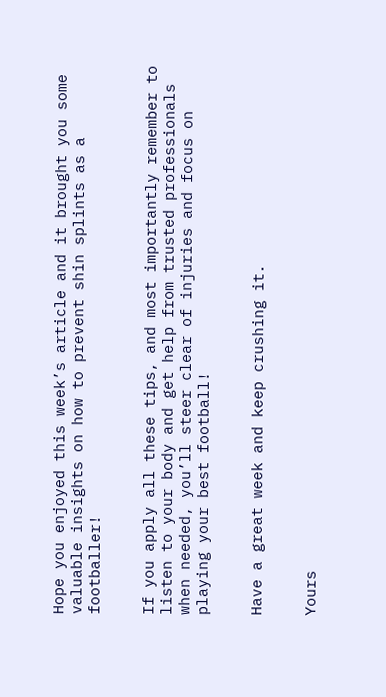Hope you enjoyed this week’s article and it brought you some valuable insights on how to prevent shin splints as a footballer!


If you apply all these tips, and most importantly remember to listen to your body and get help from trusted professionals when needed, you’ll steer clear of injuries and focus on playing your best football!


Have a great week and keep crushing it.


Yours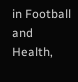in Football and Health,